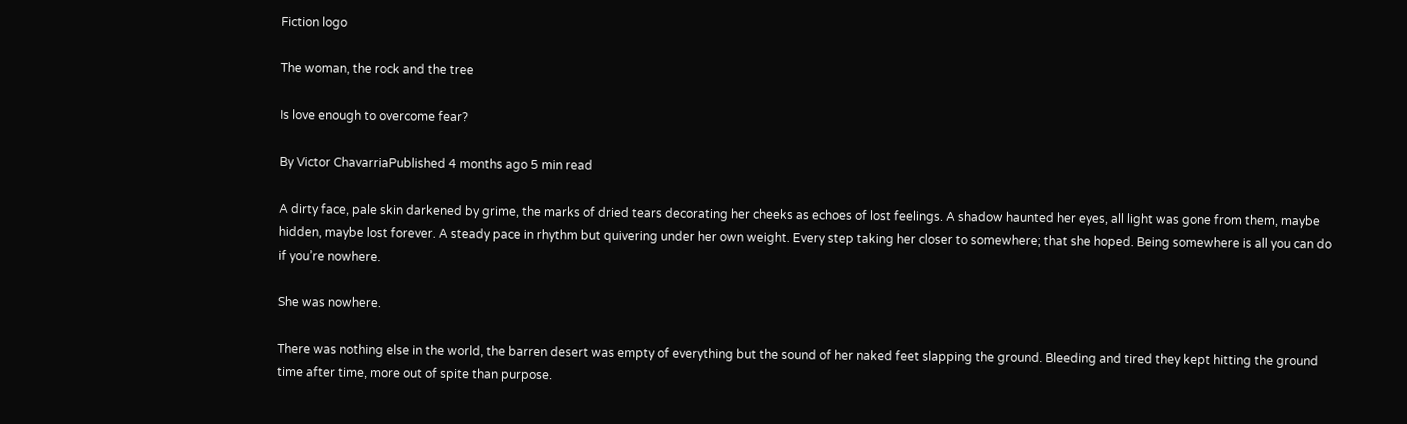Fiction logo

The woman, the rock and the tree

Is love enough to overcome fear?

By Victor ChavarriaPublished 4 months ago 5 min read

A dirty face, pale skin darkened by grime, the marks of dried tears decorating her cheeks as echoes of lost feelings. A shadow haunted her eyes, all light was gone from them, maybe hidden, maybe lost forever. A steady pace in rhythm but quivering under her own weight. Every step taking her closer to somewhere; that she hoped. Being somewhere is all you can do if you’re nowhere.

She was nowhere.

There was nothing else in the world, the barren desert was empty of everything but the sound of her naked feet slapping the ground. Bleeding and tired they kept hitting the ground time after time, more out of spite than purpose.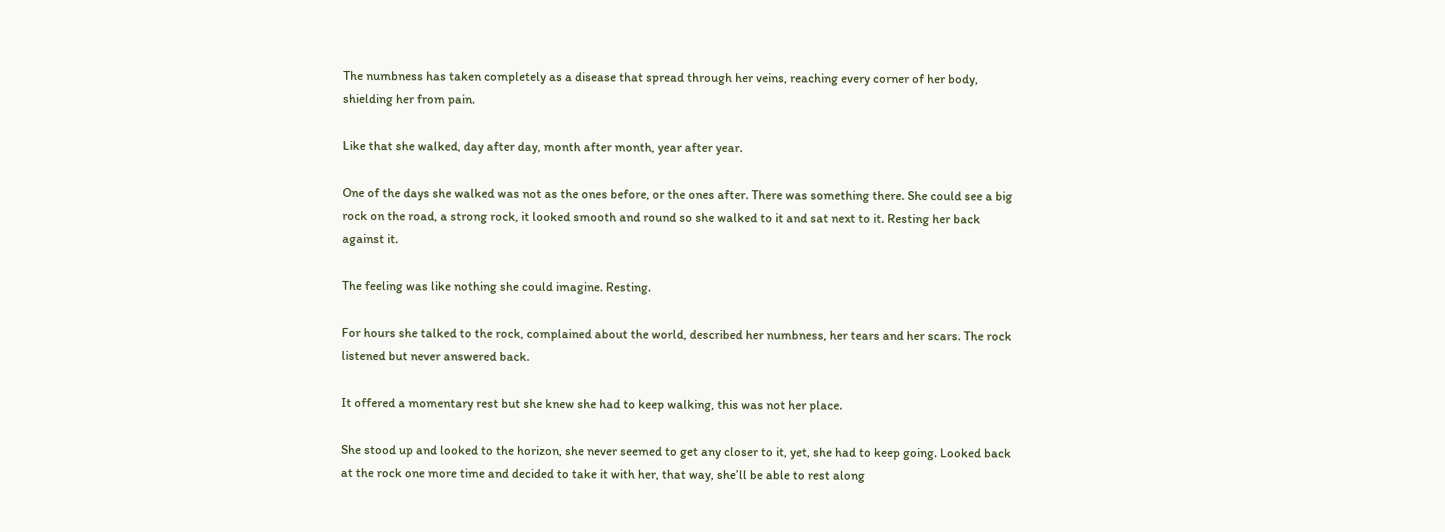The numbness has taken completely as a disease that spread through her veins, reaching every corner of her body, shielding her from pain.

Like that she walked, day after day, month after month, year after year.

One of the days she walked was not as the ones before, or the ones after. There was something there. She could see a big rock on the road, a strong rock, it looked smooth and round so she walked to it and sat next to it. Resting her back against it.

The feeling was like nothing she could imagine. Resting.

For hours she talked to the rock, complained about the world, described her numbness, her tears and her scars. The rock listened but never answered back.

It offered a momentary rest but she knew she had to keep walking, this was not her place.

She stood up and looked to the horizon, she never seemed to get any closer to it, yet, she had to keep going. Looked back at the rock one more time and decided to take it with her, that way, she’ll be able to rest along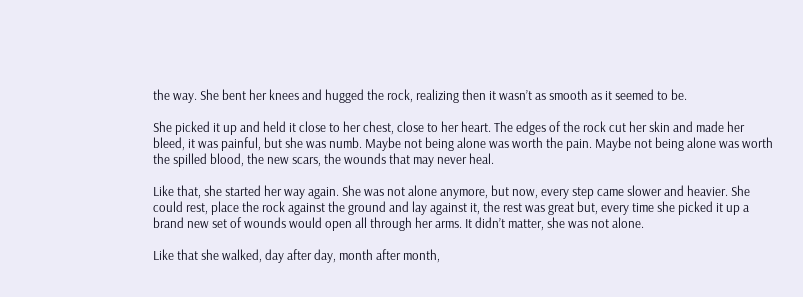the way. She bent her knees and hugged the rock, realizing then it wasn’t as smooth as it seemed to be.

She picked it up and held it close to her chest, close to her heart. The edges of the rock cut her skin and made her bleed, it was painful, but she was numb. Maybe not being alone was worth the pain. Maybe not being alone was worth the spilled blood, the new scars, the wounds that may never heal.

Like that, she started her way again. She was not alone anymore, but now, every step came slower and heavier. She could rest, place the rock against the ground and lay against it, the rest was great but, every time she picked it up a brand new set of wounds would open all through her arms. It didn’t matter, she was not alone.

Like that she walked, day after day, month after month,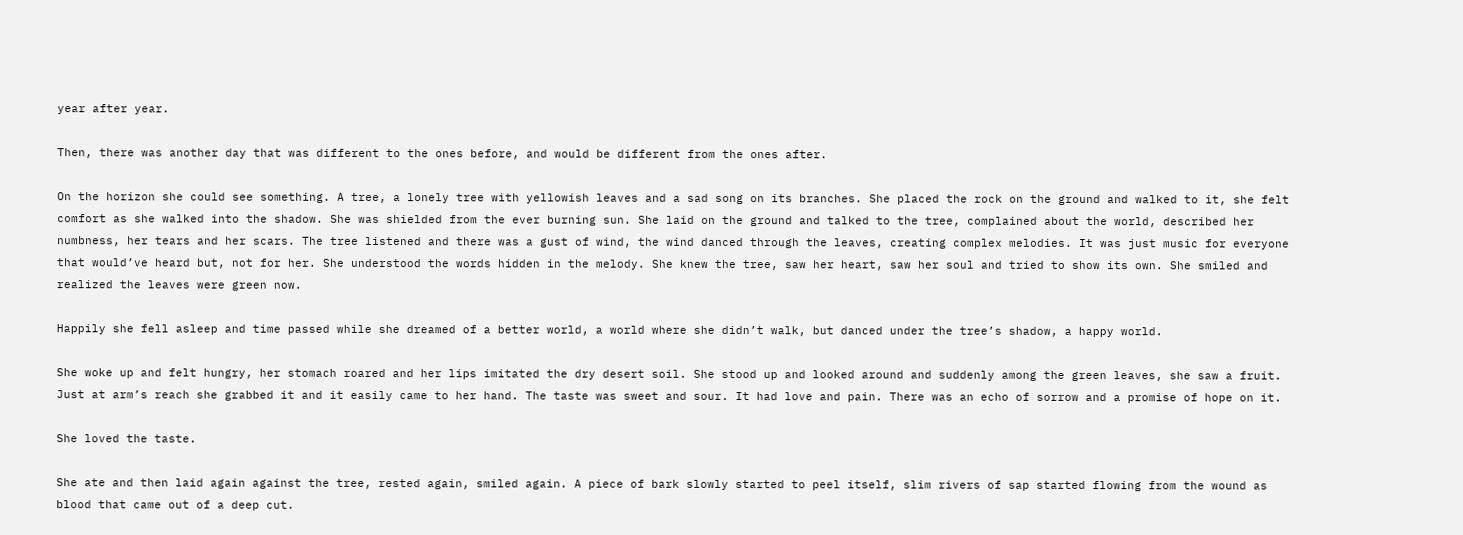year after year.

Then, there was another day that was different to the ones before, and would be different from the ones after.

On the horizon she could see something. A tree, a lonely tree with yellowish leaves and a sad song on its branches. She placed the rock on the ground and walked to it, she felt comfort as she walked into the shadow. She was shielded from the ever burning sun. She laid on the ground and talked to the tree, complained about the world, described her numbness, her tears and her scars. The tree listened and there was a gust of wind, the wind danced through the leaves, creating complex melodies. It was just music for everyone that would’ve heard but, not for her. She understood the words hidden in the melody. She knew the tree, saw her heart, saw her soul and tried to show its own. She smiled and realized the leaves were green now.

Happily she fell asleep and time passed while she dreamed of a better world, a world where she didn’t walk, but danced under the tree’s shadow, a happy world.

She woke up and felt hungry, her stomach roared and her lips imitated the dry desert soil. She stood up and looked around and suddenly among the green leaves, she saw a fruit. Just at arm’s reach she grabbed it and it easily came to her hand. The taste was sweet and sour. It had love and pain. There was an echo of sorrow and a promise of hope on it.

She loved the taste.

She ate and then laid again against the tree, rested again, smiled again. A piece of bark slowly started to peel itself, slim rivers of sap started flowing from the wound as blood that came out of a deep cut.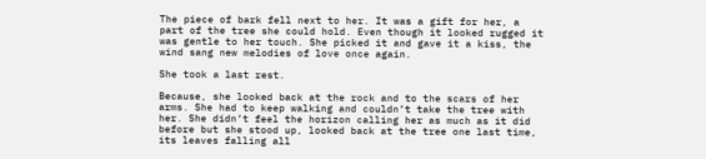The piece of bark fell next to her. It was a gift for her, a part of the tree she could hold. Even though it looked rugged it was gentle to her touch. She picked it and gave it a kiss, the wind sang new melodies of love once again.

She took a last rest.

Because, she looked back at the rock and to the scars of her arms. She had to keep walking and couldn’t take the tree with her. She didn’t feel the horizon calling her as much as it did before but she stood up, looked back at the tree one last time, its leaves falling all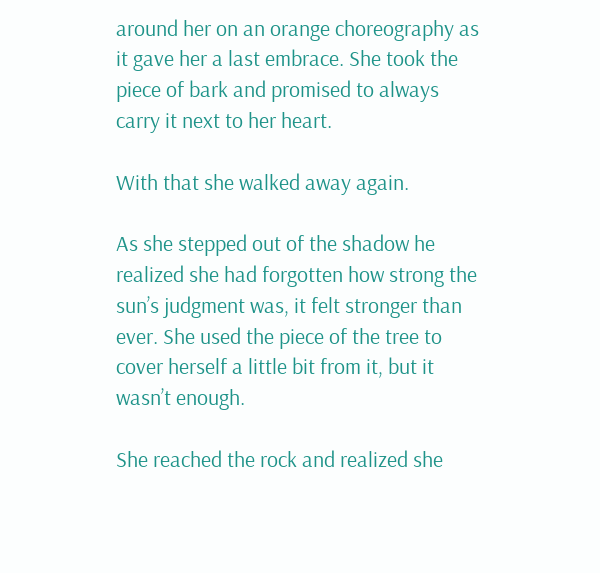around her on an orange choreography as it gave her a last embrace. She took the piece of bark and promised to always carry it next to her heart.

With that she walked away again.

As she stepped out of the shadow he realized she had forgotten how strong the sun’s judgment was, it felt stronger than ever. She used the piece of the tree to cover herself a little bit from it, but it wasn’t enough.

She reached the rock and realized she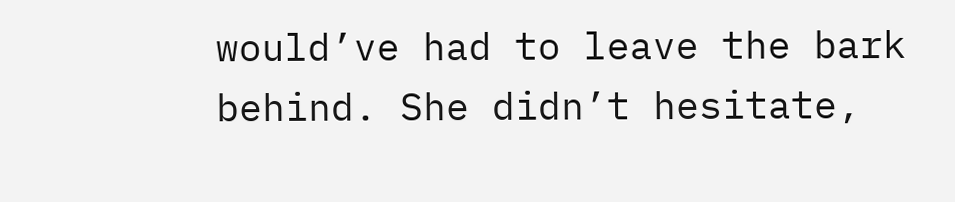would’ve had to leave the bark behind. She didn’t hesitate,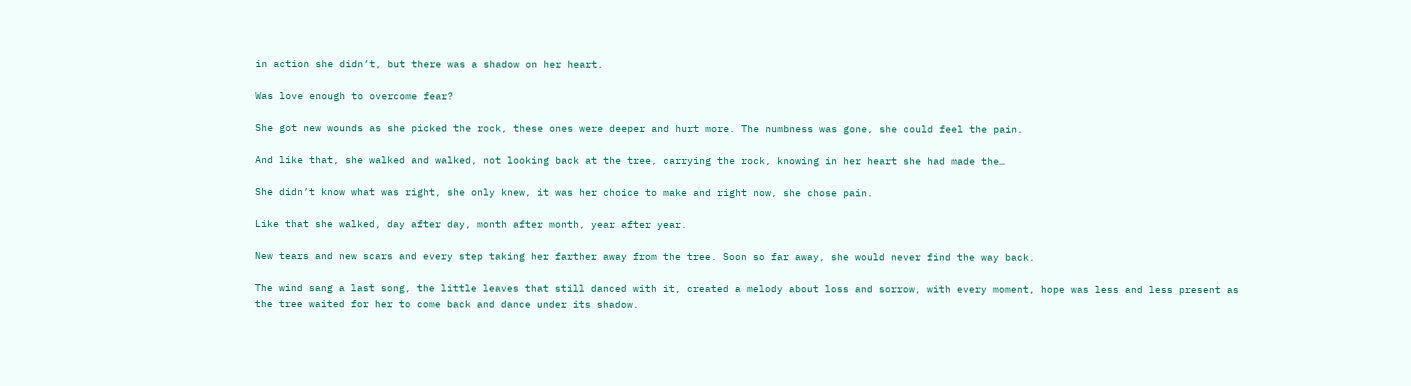in action she didn’t, but there was a shadow on her heart.

Was love enough to overcome fear?

She got new wounds as she picked the rock, these ones were deeper and hurt more. The numbness was gone, she could feel the pain.

And like that, she walked and walked, not looking back at the tree, carrying the rock, knowing in her heart she had made the…

She didn’t know what was right, she only knew, it was her choice to make and right now, she chose pain.

Like that she walked, day after day, month after month, year after year.

New tears and new scars and every step taking her farther away from the tree. Soon so far away, she would never find the way back.

The wind sang a last song, the little leaves that still danced with it, created a melody about loss and sorrow, with every moment, hope was less and less present as the tree waited for her to come back and dance under its shadow.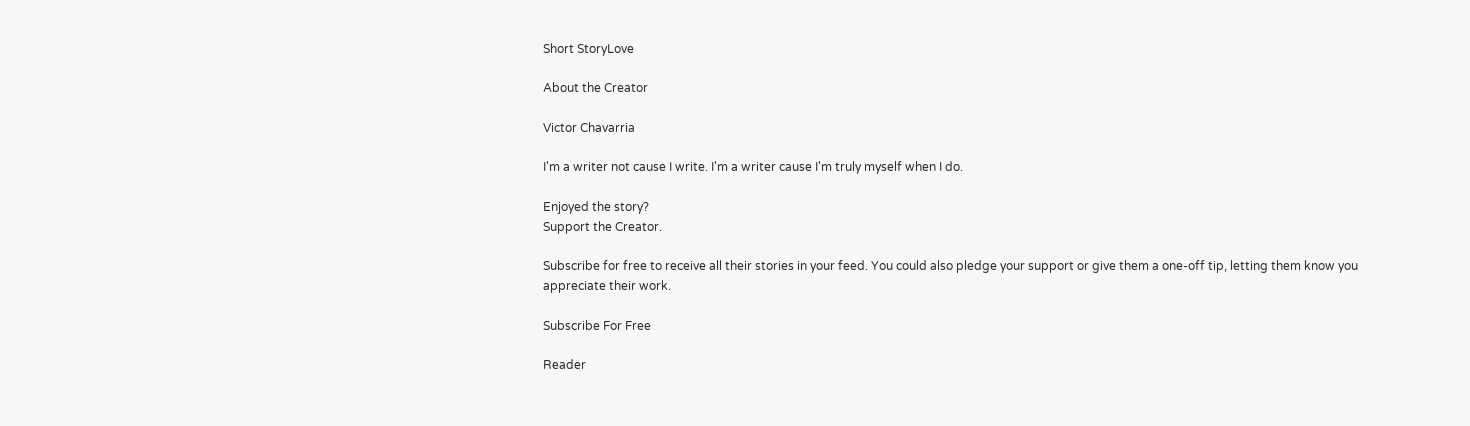Short StoryLove

About the Creator

Victor Chavarria

I'm a writer not cause I write. I'm a writer cause I'm truly myself when I do.

Enjoyed the story?
Support the Creator.

Subscribe for free to receive all their stories in your feed. You could also pledge your support or give them a one-off tip, letting them know you appreciate their work.

Subscribe For Free

Reader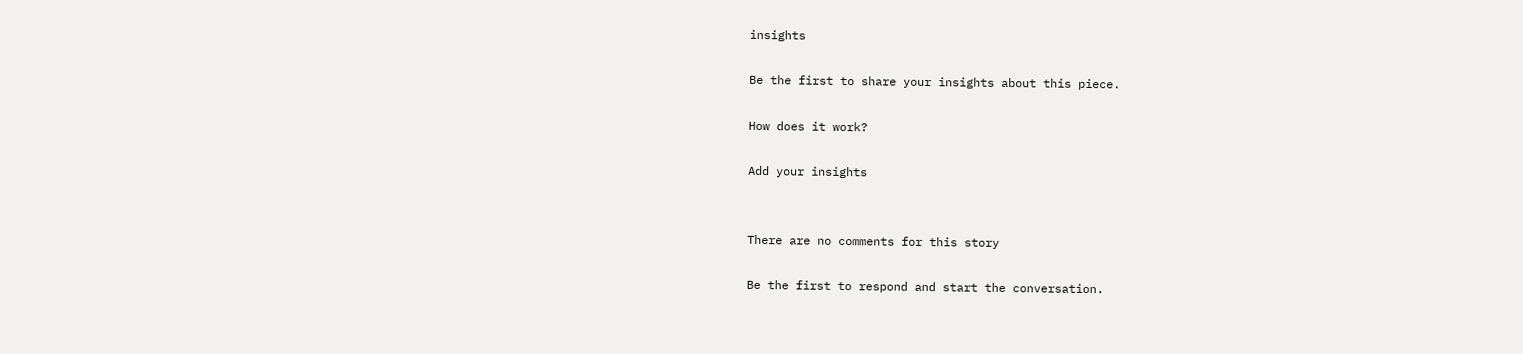insights

Be the first to share your insights about this piece.

How does it work?

Add your insights


There are no comments for this story

Be the first to respond and start the conversation.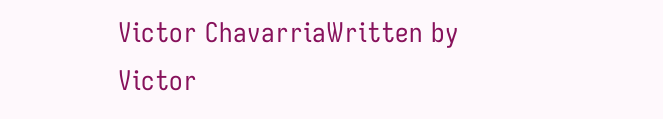Victor ChavarriaWritten by Victor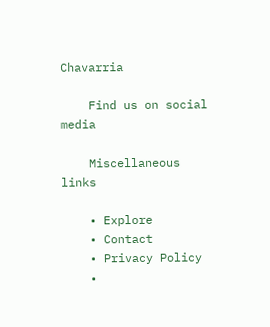Chavarria

    Find us on social media

    Miscellaneous links

    • Explore
    • Contact
    • Privacy Policy
    •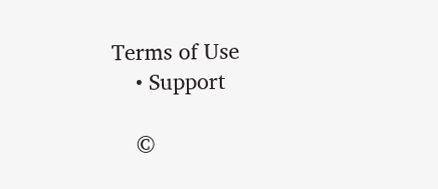Terms of Use
    • Support

    ©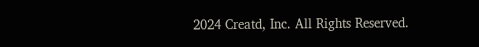2024 Creatd, Inc. All Rights Reserved.